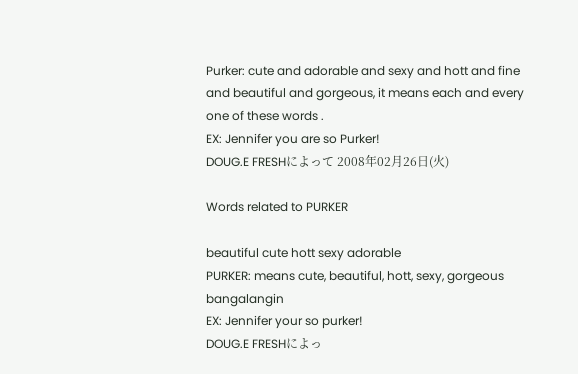Purker: cute and adorable and sexy and hott and fine and beautiful and gorgeous, it means each and every one of these words .
EX: Jennifer you are so Purker!
DOUG.E FRESHによって 2008年02月26日(火)

Words related to PURKER

beautiful cute hott sexy adorable
PURKER: means cute, beautiful, hott, sexy, gorgeous bangalangin
EX: Jennifer your so purker!
DOUG.E FRESHによっ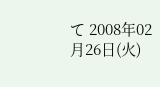て 2008年02月26日(火)